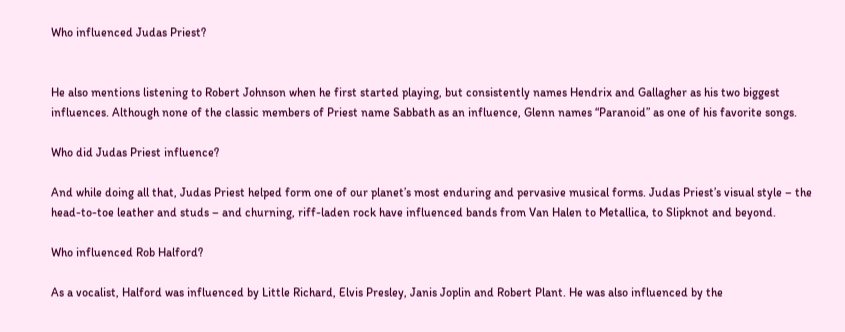Who influenced Judas Priest?


He also mentions listening to Robert Johnson when he first started playing, but consistently names Hendrix and Gallagher as his two biggest influences. Although none of the classic members of Priest name Sabbath as an influence, Glenn names “Paranoid” as one of his favorite songs.

Who did Judas Priest influence?

And while doing all that, Judas Priest helped form one of our planet’s most enduring and pervasive musical forms. Judas Priest’s visual style – the head-to-toe leather and studs – and churning, riff-laden rock have influenced bands from Van Halen to Metallica, to Slipknot and beyond.

Who influenced Rob Halford?

As a vocalist, Halford was influenced by Little Richard, Elvis Presley, Janis Joplin and Robert Plant. He was also influenced by the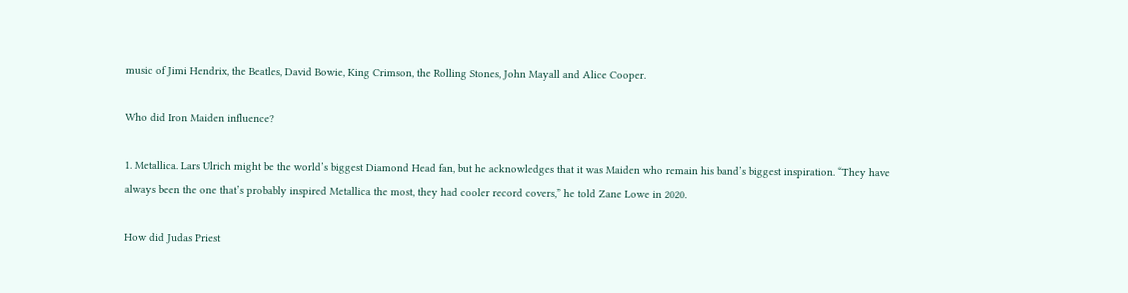music of Jimi Hendrix, the Beatles, David Bowie, King Crimson, the Rolling Stones, John Mayall and Alice Cooper.

Who did Iron Maiden influence?

1. Metallica. Lars Ulrich might be the world’s biggest Diamond Head fan, but he acknowledges that it was Maiden who remain his band’s biggest inspiration. “They have always been the one that’s probably inspired Metallica the most, they had cooler record covers,” he told Zane Lowe in 2020.

How did Judas Priest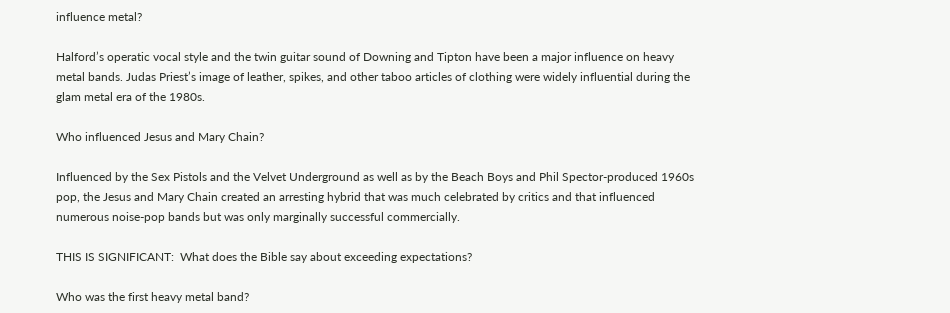influence metal?

Halford’s operatic vocal style and the twin guitar sound of Downing and Tipton have been a major influence on heavy metal bands. Judas Priest’s image of leather, spikes, and other taboo articles of clothing were widely influential during the glam metal era of the 1980s.

Who influenced Jesus and Mary Chain?

Influenced by the Sex Pistols and the Velvet Underground as well as by the Beach Boys and Phil Spector-produced 1960s pop, the Jesus and Mary Chain created an arresting hybrid that was much celebrated by critics and that influenced numerous noise-pop bands but was only marginally successful commercially.

THIS IS SIGNIFICANT:  What does the Bible say about exceeding expectations?

Who was the first heavy metal band?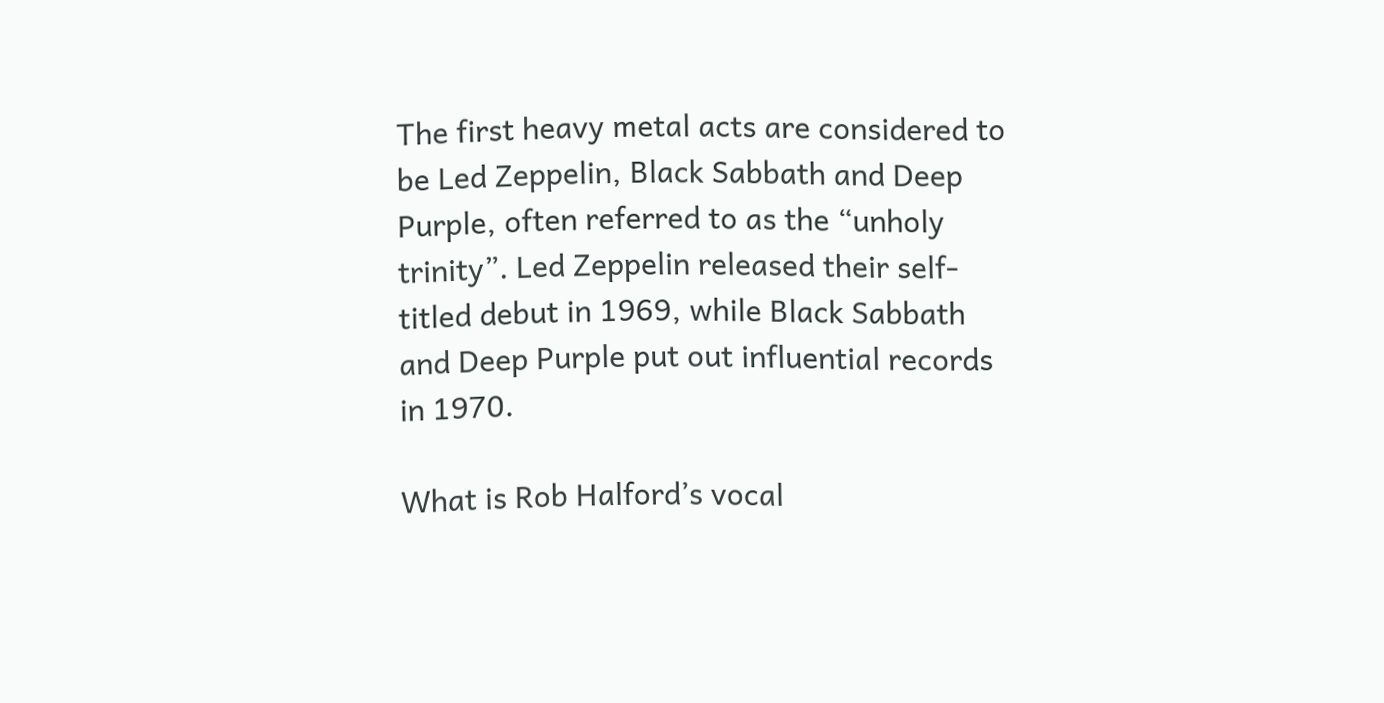The first heavy metal acts are considered to be Led Zeppelin, Black Sabbath and Deep Purple, often referred to as the “unholy trinity”. Led Zeppelin released their self-titled debut in 1969, while Black Sabbath and Deep Purple put out influential records in 1970.

What is Rob Halford’s vocal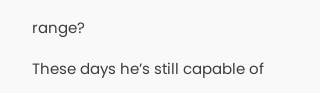range?

These days he’s still capable of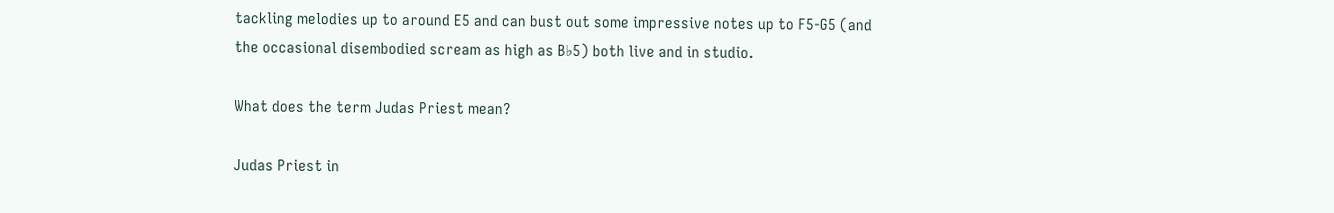tackling melodies up to around E5 and can bust out some impressive notes up to F5-G5 (and the occasional disembodied scream as high as B♭5) both live and in studio.

What does the term Judas Priest mean?

Judas Priest in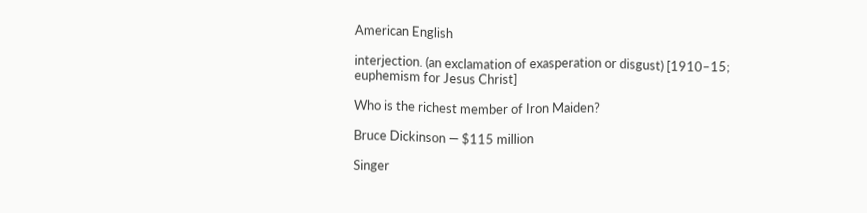American English

interjection. (an exclamation of exasperation or disgust) [1910–15; euphemism for Jesus Christ]

Who is the richest member of Iron Maiden?

Bruce Dickinson — $115 million

Singer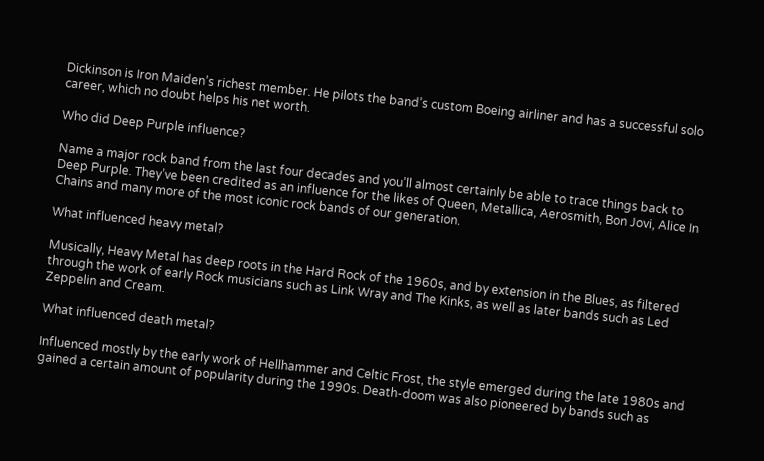Dickinson is Iron Maiden’s richest member. He pilots the band’s custom Boeing airliner and has a successful solo career, which no doubt helps his net worth.

Who did Deep Purple influence?

Name a major rock band from the last four decades and you’ll almost certainly be able to trace things back to Deep Purple. They’ve been credited as an influence for the likes of Queen, Metallica, Aerosmith, Bon Jovi, Alice In Chains and many more of the most iconic rock bands of our generation.

What influenced heavy metal?

Musically, Heavy Metal has deep roots in the Hard Rock of the 1960s, and by extension in the Blues, as filtered through the work of early Rock musicians such as Link Wray and The Kinks, as well as later bands such as Led Zeppelin and Cream.

What influenced death metal?

Influenced mostly by the early work of Hellhammer and Celtic Frost, the style emerged during the late 1980s and gained a certain amount of popularity during the 1990s. Death-doom was also pioneered by bands such as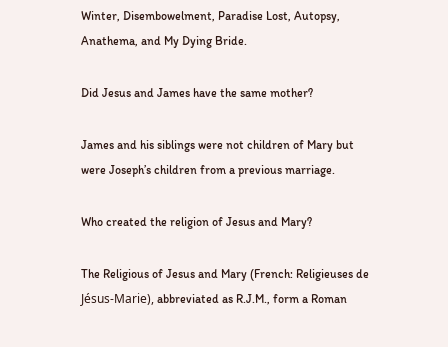Winter, Disembowelment, Paradise Lost, Autopsy, Anathema, and My Dying Bride.

Did Jesus and James have the same mother?

James and his siblings were not children of Mary but were Joseph’s children from a previous marriage.

Who created the religion of Jesus and Mary?

The Religious of Jesus and Mary (French: Religieuses de Jésus-Marie), abbreviated as R.J.M., form a Roman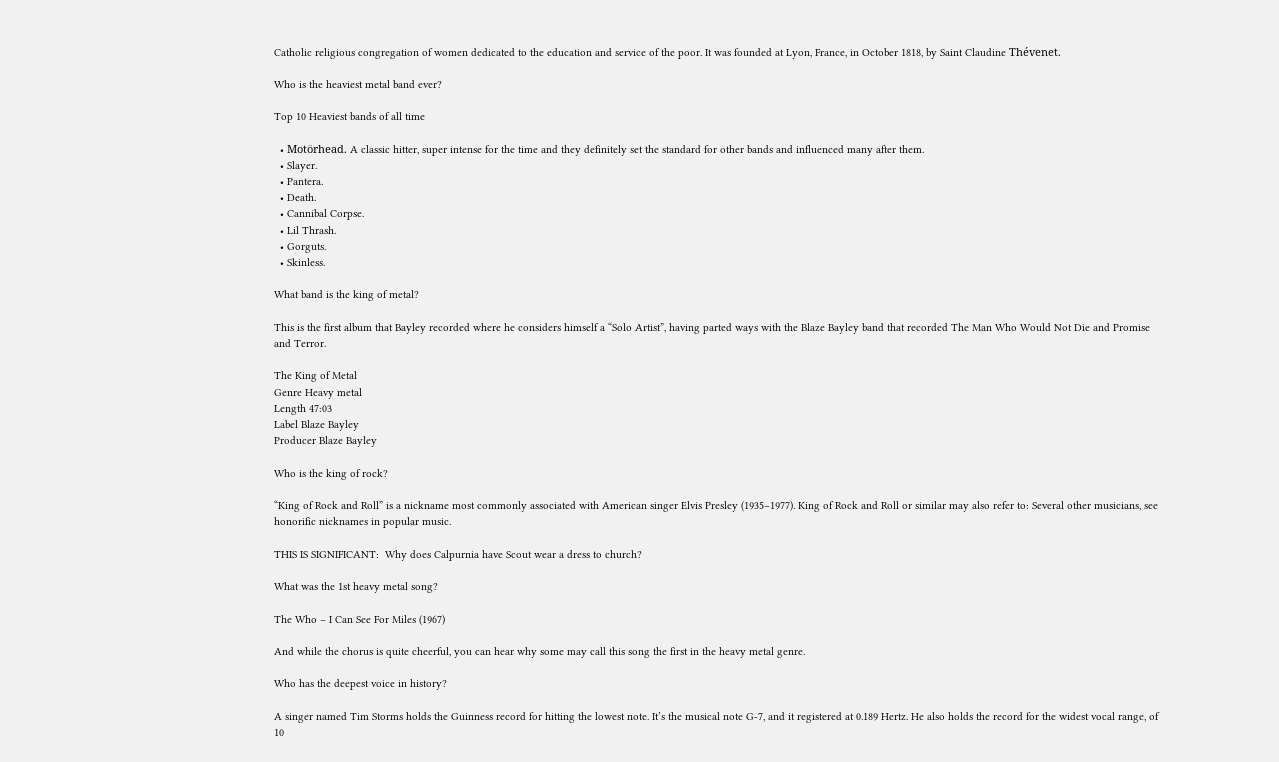Catholic religious congregation of women dedicated to the education and service of the poor. It was founded at Lyon, France, in October 1818, by Saint Claudine Thévenet.

Who is the heaviest metal band ever?

Top 10 Heaviest bands of all time

  • Motörhead. A classic hitter, super intense for the time and they definitely set the standard for other bands and influenced many after them.
  • Slayer.
  • Pantera.
  • Death.
  • Cannibal Corpse.
  • Lil Thrash.
  • Gorguts.
  • Skinless.

What band is the king of metal?

This is the first album that Bayley recorded where he considers himself a “Solo Artist”, having parted ways with the Blaze Bayley band that recorded The Man Who Would Not Die and Promise and Terror.

The King of Metal
Genre Heavy metal
Length 47:03
Label Blaze Bayley
Producer Blaze Bayley

Who is the king of rock?

“King of Rock and Roll” is a nickname most commonly associated with American singer Elvis Presley (1935–1977). King of Rock and Roll or similar may also refer to: Several other musicians, see honorific nicknames in popular music.

THIS IS SIGNIFICANT:  Why does Calpurnia have Scout wear a dress to church?

What was the 1st heavy metal song?

The Who – I Can See For Miles (1967)

And while the chorus is quite cheerful, you can hear why some may call this song the first in the heavy metal genre.

Who has the deepest voice in history?

A singer named Tim Storms holds the Guinness record for hitting the lowest note. It’s the musical note G-7, and it registered at 0.189 Hertz. He also holds the record for the widest vocal range, of 10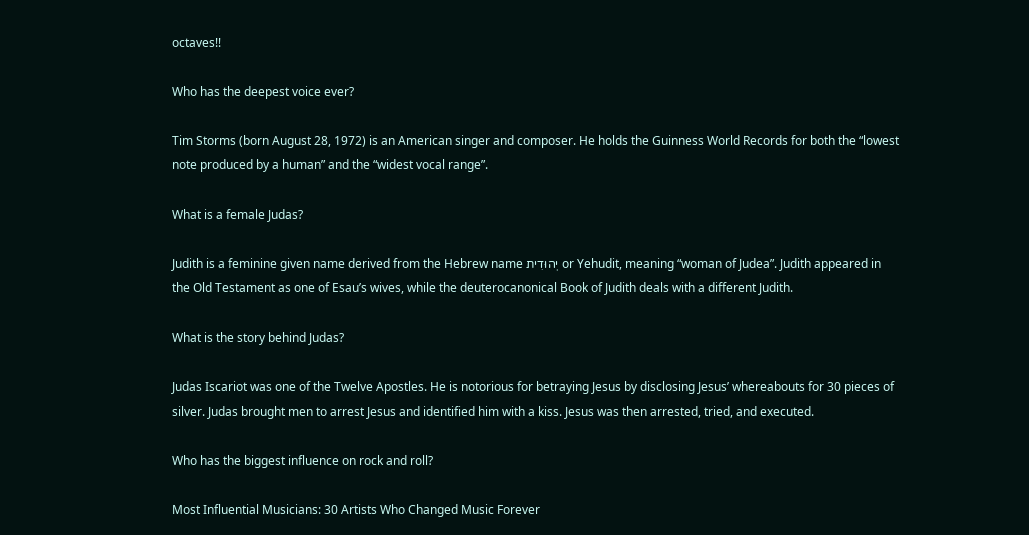octaves!!

Who has the deepest voice ever?

Tim Storms (born August 28, 1972) is an American singer and composer. He holds the Guinness World Records for both the “lowest note produced by a human” and the “widest vocal range”.

What is a female Judas?

Judith is a feminine given name derived from the Hebrew name יְהוּדִית or Yehudit, meaning “woman of Judea”. Judith appeared in the Old Testament as one of Esau’s wives, while the deuterocanonical Book of Judith deals with a different Judith.

What is the story behind Judas?

Judas Iscariot was one of the Twelve Apostles. He is notorious for betraying Jesus by disclosing Jesus’ whereabouts for 30 pieces of silver. Judas brought men to arrest Jesus and identified him with a kiss. Jesus was then arrested, tried, and executed.

Who has the biggest influence on rock and roll?

Most Influential Musicians: 30 Artists Who Changed Music Forever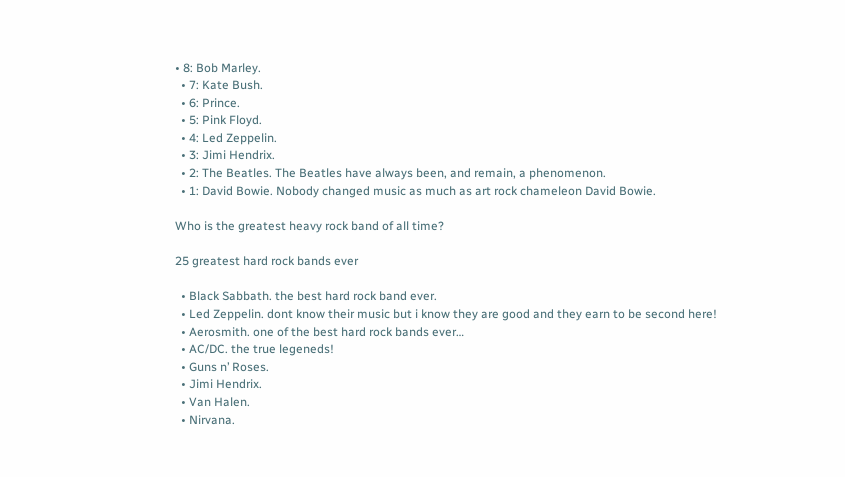• 8: Bob Marley.
  • 7: Kate Bush.
  • 6: Prince.
  • 5: Pink Floyd.
  • 4: Led Zeppelin.
  • 3: Jimi Hendrix.
  • 2: The Beatles. The Beatles have always been, and remain, a phenomenon.
  • 1: David Bowie. Nobody changed music as much as art rock chameleon David Bowie.

Who is the greatest heavy rock band of all time?

25 greatest hard rock bands ever

  • Black Sabbath. the best hard rock band ever.
  • Led Zeppelin. dont know their music but i know they are good and they earn to be second here!
  • Aerosmith. one of the best hard rock bands ever…
  • AC/DC. the true legeneds!
  • Guns n’ Roses.
  • Jimi Hendrix.
  • Van Halen.
  • Nirvana.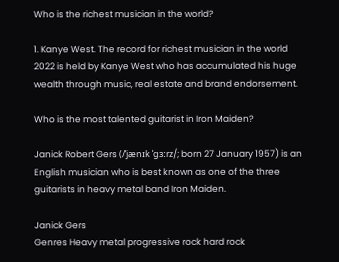Who is the richest musician in the world?

1. Kanye West. The record for richest musician in the world 2022 is held by Kanye West who has accumulated his huge wealth through music, real estate and brand endorsement.

Who is the most talented guitarist in Iron Maiden?

Janick Robert Gers (/ˈjænɪk ˈɡɜːrz/; born 27 January 1957) is an English musician who is best known as one of the three guitarists in heavy metal band Iron Maiden.

Janick Gers
Genres Heavy metal progressive rock hard rock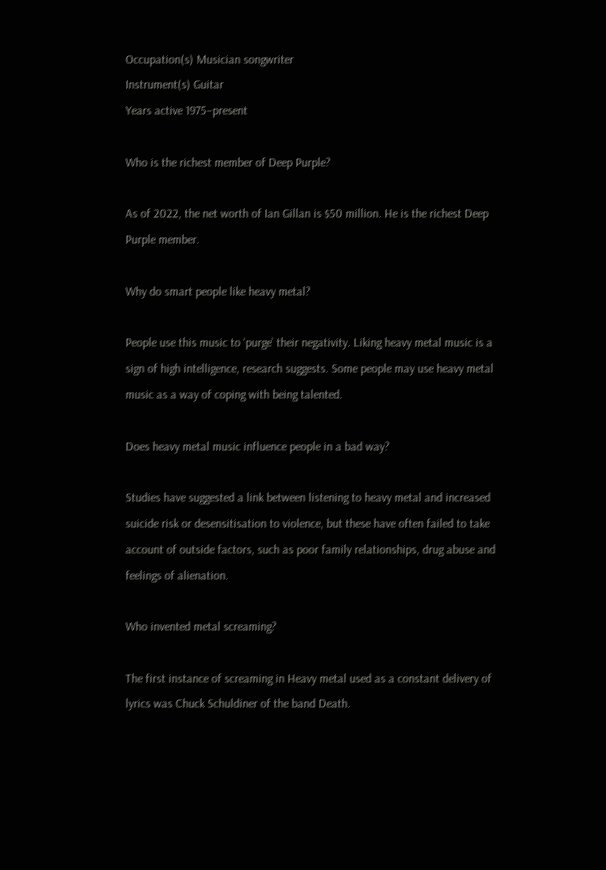Occupation(s) Musician songwriter
Instrument(s) Guitar
Years active 1975–present

Who is the richest member of Deep Purple?

As of 2022, the net worth of Ian Gillan is $50 million. He is the richest Deep Purple member.

Why do smart people like heavy metal?

People use this music to ‘purge’ their negativity. Liking heavy metal music is a sign of high intelligence, research suggests. Some people may use heavy metal music as a way of coping with being talented.

Does heavy metal music influence people in a bad way?

Studies have suggested a link between listening to heavy metal and increased suicide risk or desensitisation to violence, but these have often failed to take account of outside factors, such as poor family relationships, drug abuse and feelings of alienation.

Who invented metal screaming?

The first instance of screaming in Heavy metal used as a constant delivery of lyrics was Chuck Schuldiner of the band Death.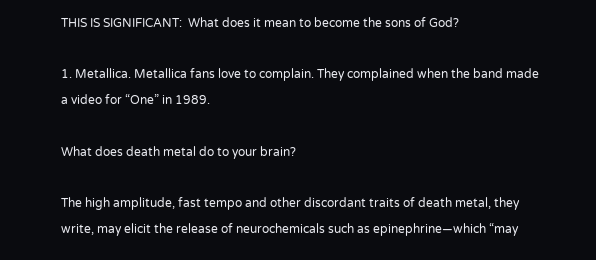THIS IS SIGNIFICANT:  What does it mean to become the sons of God?

1. Metallica. Metallica fans love to complain. They complained when the band made a video for “One” in 1989.

What does death metal do to your brain?

The high amplitude, fast tempo and other discordant traits of death metal, they write, may elicit the release of neurochemicals such as epinephrine—which “may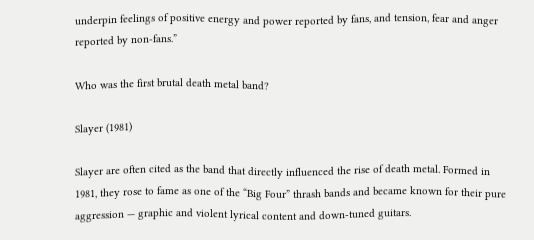underpin feelings of positive energy and power reported by fans, and tension, fear and anger reported by non-fans.”

Who was the first brutal death metal band?

Slayer (1981)

Slayer are often cited as the band that directly influenced the rise of death metal. Formed in 1981, they rose to fame as one of the “Big Four” thrash bands and became known for their pure aggression — graphic and violent lyrical content and down-tuned guitars.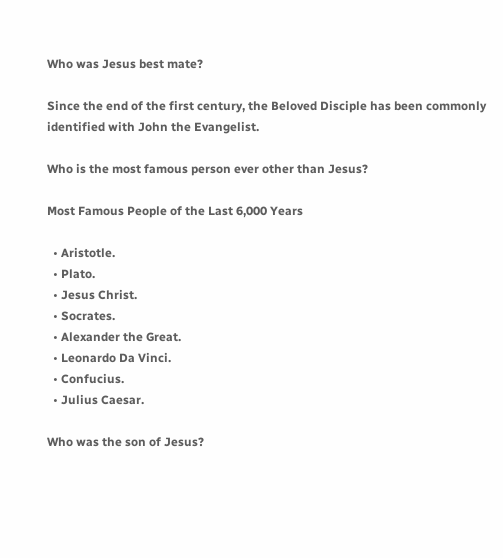Who was Jesus best mate?

Since the end of the first century, the Beloved Disciple has been commonly identified with John the Evangelist.

Who is the most famous person ever other than Jesus?

Most Famous People of the Last 6,000 Years

  • Aristotle.
  • Plato.
  • Jesus Christ.
  • Socrates.
  • Alexander the Great.
  • Leonardo Da Vinci.
  • Confucius.
  • Julius Caesar.

Who was the son of Jesus?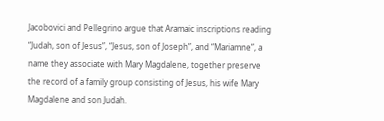Jacobovici and Pellegrino argue that Aramaic inscriptions reading “Judah, son of Jesus”, “Jesus, son of Joseph”, and “Mariamne”, a name they associate with Mary Magdalene, together preserve the record of a family group consisting of Jesus, his wife Mary Magdalene and son Judah.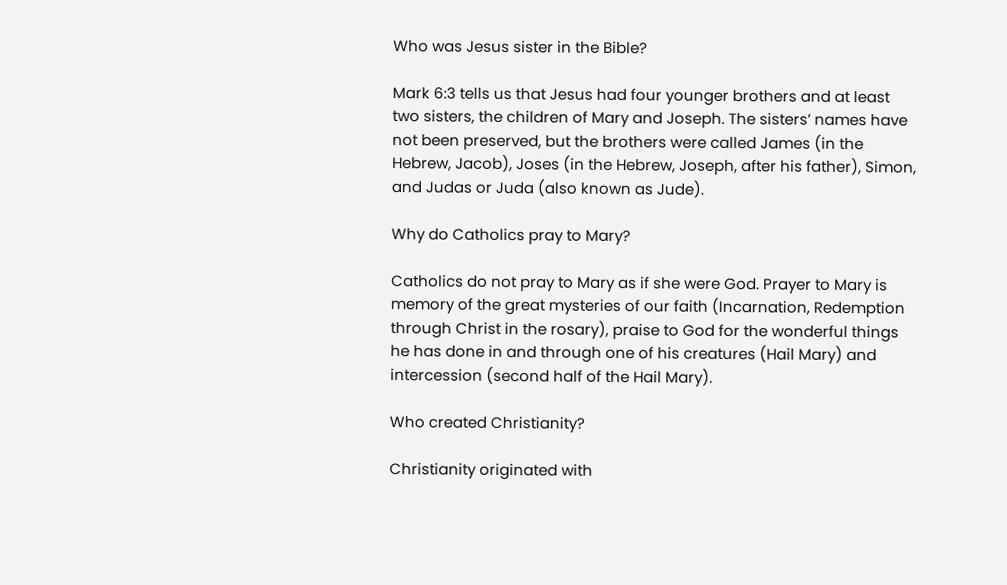Who was Jesus sister in the Bible?

Mark 6:3 tells us that Jesus had four younger brothers and at least two sisters, the children of Mary and Joseph. The sisters’ names have not been preserved, but the brothers were called James (in the Hebrew, Jacob), Joses (in the Hebrew, Joseph, after his father), Simon, and Judas or Juda (also known as Jude).

Why do Catholics pray to Mary?

Catholics do not pray to Mary as if she were God. Prayer to Mary is memory of the great mysteries of our faith (Incarnation, Redemption through Christ in the rosary), praise to God for the wonderful things he has done in and through one of his creatures (Hail Mary) and intercession (second half of the Hail Mary).

Who created Christianity?

Christianity originated with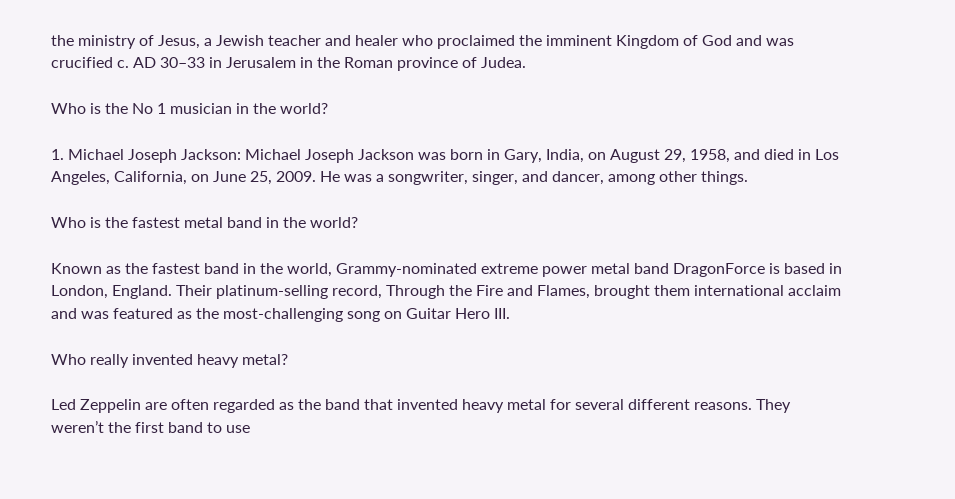the ministry of Jesus, a Jewish teacher and healer who proclaimed the imminent Kingdom of God and was crucified c. AD 30–33 in Jerusalem in the Roman province of Judea.

Who is the No 1 musician in the world?

1. Michael Joseph Jackson: Michael Joseph Jackson was born in Gary, India, on August 29, 1958, and died in Los Angeles, California, on June 25, 2009. He was a songwriter, singer, and dancer, among other things.

Who is the fastest metal band in the world?

Known as the fastest band in the world, Grammy-nominated extreme power metal band DragonForce is based in London, England. Their platinum-selling record, Through the Fire and Flames, brought them international acclaim and was featured as the most-challenging song on Guitar Hero III.

Who really invented heavy metal?

Led Zeppelin are often regarded as the band that invented heavy metal for several different reasons. They weren’t the first band to use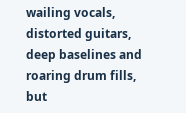wailing vocals, distorted guitars, deep baselines and roaring drum fills, but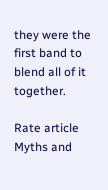they were the first band to blend all of it together.

Rate article
Myths and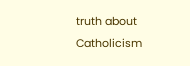truth about Catholicism